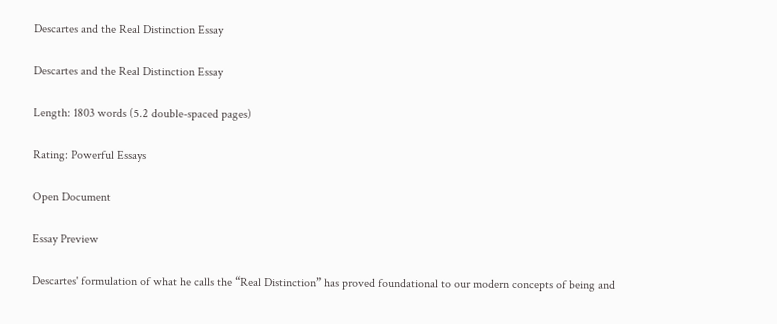Descartes and the Real Distinction Essay

Descartes and the Real Distinction Essay

Length: 1803 words (5.2 double-spaced pages)

Rating: Powerful Essays

Open Document

Essay Preview

Descartes' formulation of what he calls the “Real Distinction” has proved foundational to our modern concepts of being and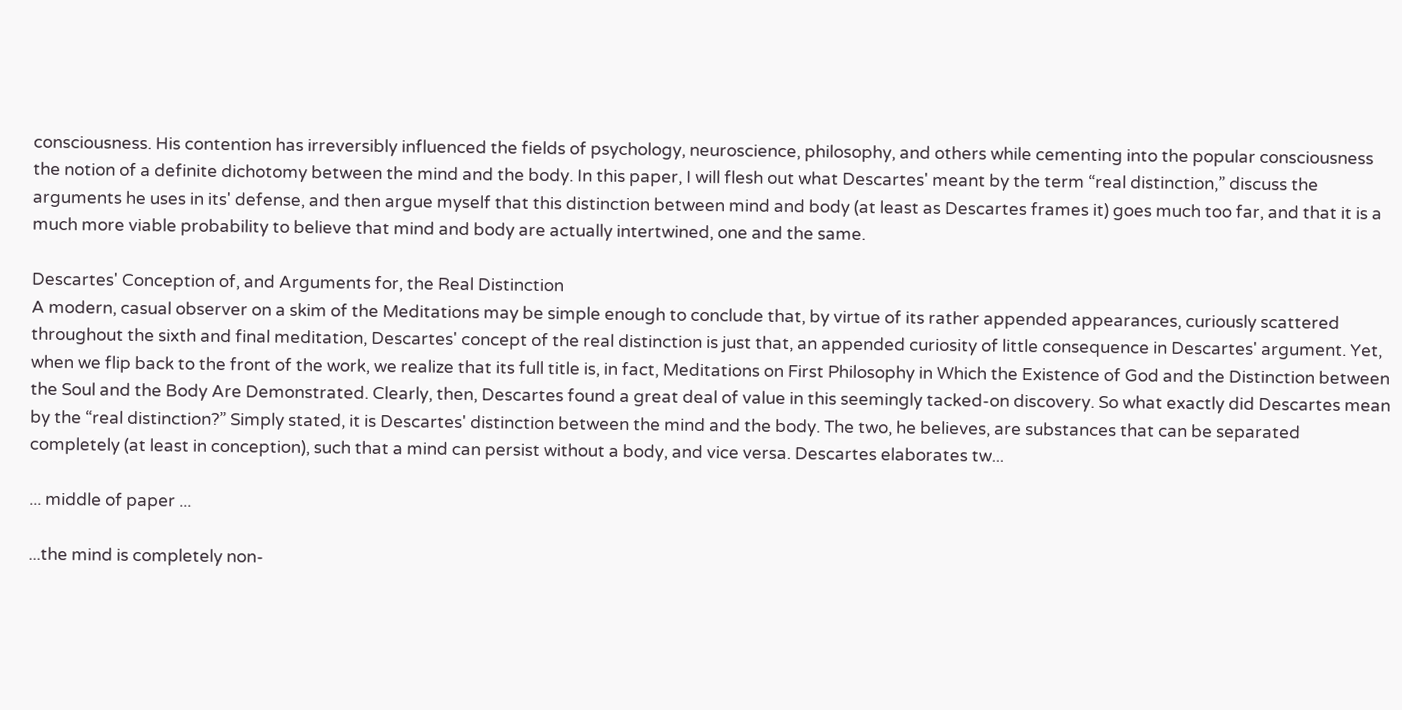consciousness. His contention has irreversibly influenced the fields of psychology, neuroscience, philosophy, and others while cementing into the popular consciousness the notion of a definite dichotomy between the mind and the body. In this paper, I will flesh out what Descartes' meant by the term “real distinction,” discuss the arguments he uses in its' defense, and then argue myself that this distinction between mind and body (at least as Descartes frames it) goes much too far, and that it is a much more viable probability to believe that mind and body are actually intertwined, one and the same.

Descartes' Conception of, and Arguments for, the Real Distinction
A modern, casual observer on a skim of the Meditations may be simple enough to conclude that, by virtue of its rather appended appearances, curiously scattered throughout the sixth and final meditation, Descartes' concept of the real distinction is just that, an appended curiosity of little consequence in Descartes' argument. Yet, when we flip back to the front of the work, we realize that its full title is, in fact, Meditations on First Philosophy in Which the Existence of God and the Distinction between the Soul and the Body Are Demonstrated. Clearly, then, Descartes found a great deal of value in this seemingly tacked-on discovery. So what exactly did Descartes mean by the “real distinction?” Simply stated, it is Descartes' distinction between the mind and the body. The two, he believes, are substances that can be separated completely (at least in conception), such that a mind can persist without a body, and vice versa. Descartes elaborates tw...

... middle of paper ...

...the mind is completely non-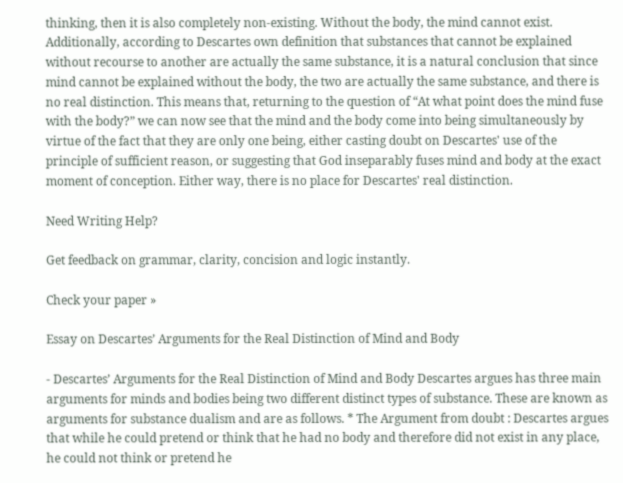thinking, then it is also completely non-existing. Without the body, the mind cannot exist. Additionally, according to Descartes own definition that substances that cannot be explained without recourse to another are actually the same substance, it is a natural conclusion that since mind cannot be explained without the body, the two are actually the same substance, and there is no real distinction. This means that, returning to the question of “At what point does the mind fuse with the body?” we can now see that the mind and the body come into being simultaneously by virtue of the fact that they are only one being, either casting doubt on Descartes' use of the principle of sufficient reason, or suggesting that God inseparably fuses mind and body at the exact moment of conception. Either way, there is no place for Descartes' real distinction.

Need Writing Help?

Get feedback on grammar, clarity, concision and logic instantly.

Check your paper »

Essay on Descartes’ Arguments for the Real Distinction of Mind and Body

- Descartes’ Arguments for the Real Distinction of Mind and Body Descartes argues has three main arguments for minds and bodies being two different distinct types of substance. These are known as arguments for substance dualism and are as follows. * The Argument from doubt : Descartes argues that while he could pretend or think that he had no body and therefore did not exist in any place, he could not think or pretend he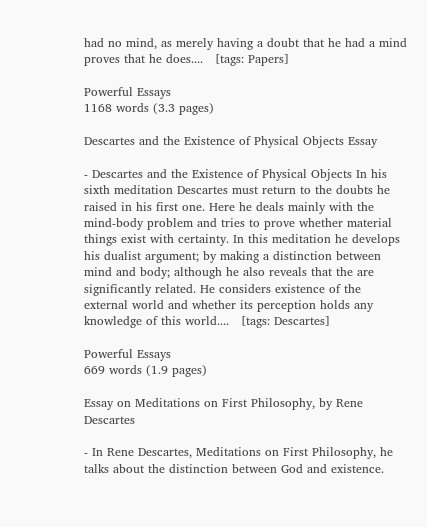had no mind, as merely having a doubt that he had a mind proves that he does....   [tags: Papers]

Powerful Essays
1168 words (3.3 pages)

Descartes and the Existence of Physical Objects Essay

- Descartes and the Existence of Physical Objects In his sixth meditation Descartes must return to the doubts he raised in his first one. Here he deals mainly with the mind-body problem and tries to prove whether material things exist with certainty. In this meditation he develops his dualist argument; by making a distinction between mind and body; although he also reveals that the are significantly related. He considers existence of the external world and whether its perception holds any knowledge of this world....   [tags: Descartes]

Powerful Essays
669 words (1.9 pages)

Essay on Meditations on First Philosophy, by Rene Descartes

- In Rene Descartes, Meditations on First Philosophy, he talks about the distinction between God and existence.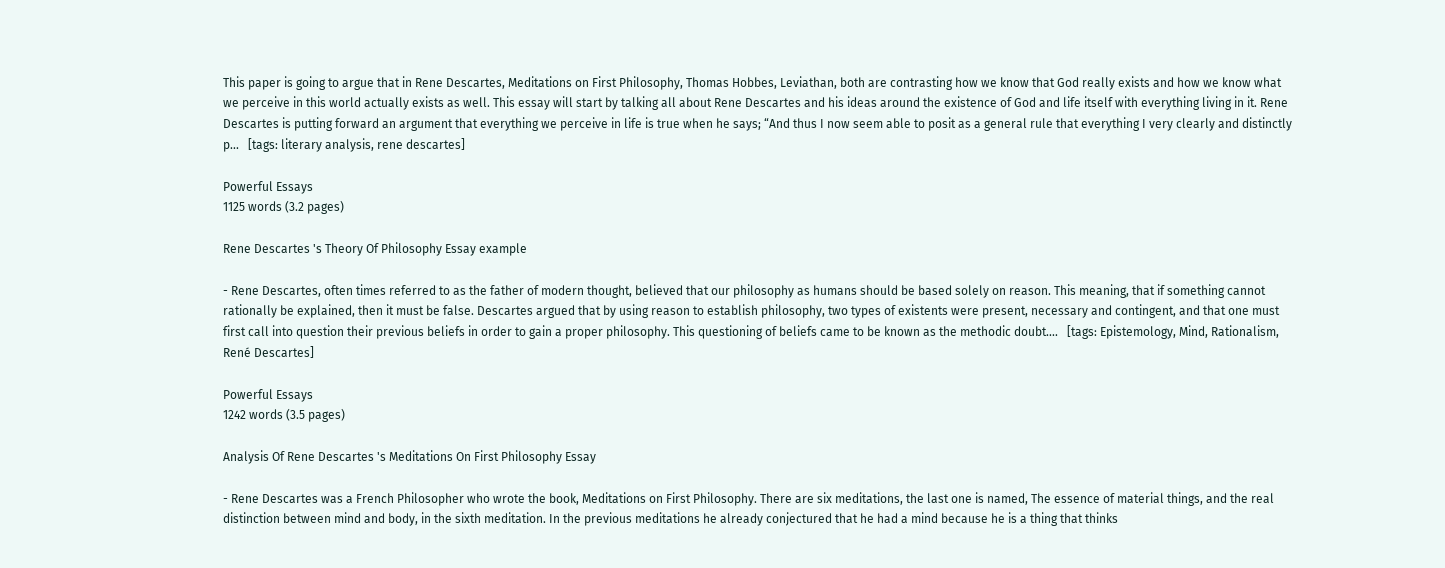This paper is going to argue that in Rene Descartes, Meditations on First Philosophy, Thomas Hobbes, Leviathan, both are contrasting how we know that God really exists and how we know what we perceive in this world actually exists as well. This essay will start by talking all about Rene Descartes and his ideas around the existence of God and life itself with everything living in it. Rene Descartes is putting forward an argument that everything we perceive in life is true when he says; “And thus I now seem able to posit as a general rule that everything I very clearly and distinctly p...   [tags: literary analysis, rene descartes]

Powerful Essays
1125 words (3.2 pages)

Rene Descartes 's Theory Of Philosophy Essay example

- Rene Descartes, often times referred to as the father of modern thought, believed that our philosophy as humans should be based solely on reason. This meaning, that if something cannot rationally be explained, then it must be false. Descartes argued that by using reason to establish philosophy, two types of existents were present, necessary and contingent, and that one must first call into question their previous beliefs in order to gain a proper philosophy. This questioning of beliefs came to be known as the methodic doubt....   [tags: Epistemology, Mind, Rationalism, René Descartes]

Powerful Essays
1242 words (3.5 pages)

Analysis Of Rene Descartes 's Meditations On First Philosophy Essay

- Rene Descartes was a French Philosopher who wrote the book, Meditations on First Philosophy. There are six meditations, the last one is named, The essence of material things, and the real distinction between mind and body, in the sixth meditation. In the previous meditations he already conjectured that he had a mind because he is a thing that thinks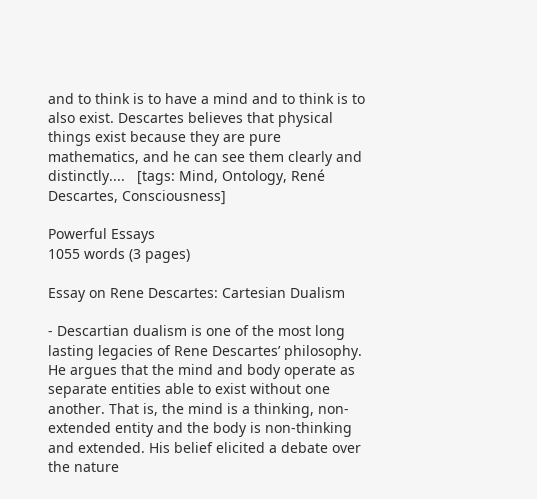and to think is to have a mind and to think is to also exist. Descartes believes that physical things exist because they are pure mathematics, and he can see them clearly and distinctly....   [tags: Mind, Ontology, René Descartes, Consciousness]

Powerful Essays
1055 words (3 pages)

Essay on Rene Descartes: Cartesian Dualism

- Descartian dualism is one of the most long lasting legacies of Rene Descartes’ philosophy. He argues that the mind and body operate as separate entities able to exist without one another. That is, the mind is a thinking, non-extended entity and the body is non-thinking and extended. His belief elicited a debate over the nature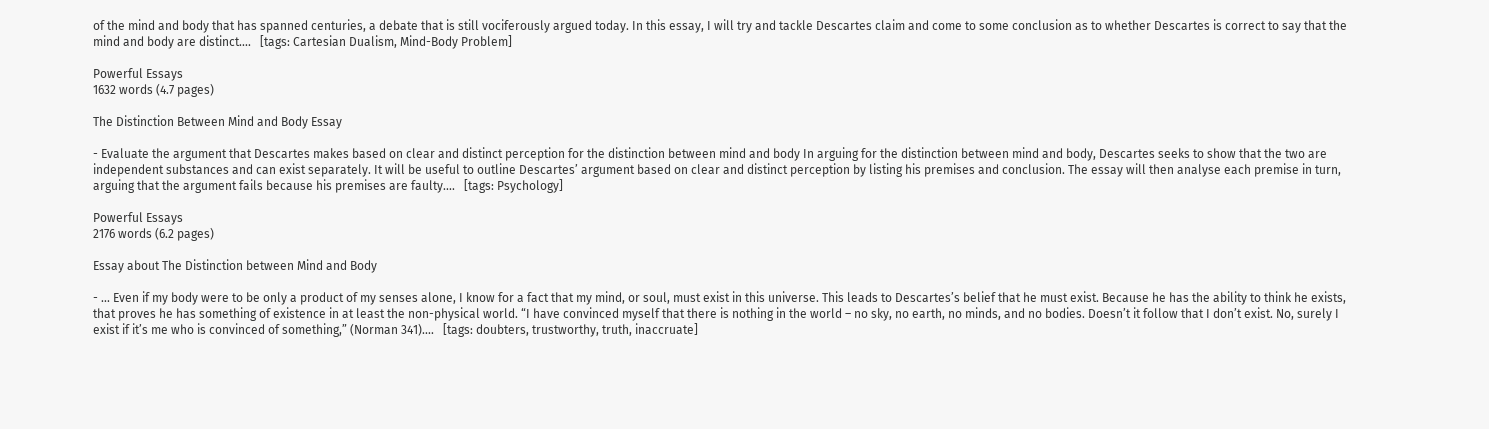of the mind and body that has spanned centuries, a debate that is still vociferously argued today. In this essay, I will try and tackle Descartes claim and come to some conclusion as to whether Descartes is correct to say that the mind and body are distinct....   [tags: Cartesian Dualism, Mind-Body Problem]

Powerful Essays
1632 words (4.7 pages)

The Distinction Between Mind and Body Essay

- Evaluate the argument that Descartes makes based on clear and distinct perception for the distinction between mind and body In arguing for the distinction between mind and body, Descartes seeks to show that the two are independent substances and can exist separately. It will be useful to outline Descartes’ argument based on clear and distinct perception by listing his premises and conclusion. The essay will then analyse each premise in turn, arguing that the argument fails because his premises are faulty....   [tags: Psychology]

Powerful Essays
2176 words (6.2 pages)

Essay about The Distinction between Mind and Body

- ... Even if my body were to be only a product of my senses alone, I know for a fact that my mind, or soul, must exist in this universe. This leads to Descartes’s belief that he must exist. Because he has the ability to think he exists, that proves he has something of existence in at least the non-physical world. “I have convinced myself that there is nothing in the world – no sky, no earth, no minds, and no bodies. Doesn’t it follow that I don’t exist. No, surely I exist if it’s me who is convinced of something,” (Norman 341)....   [tags: doubters, trustworthy, truth, inaccruate]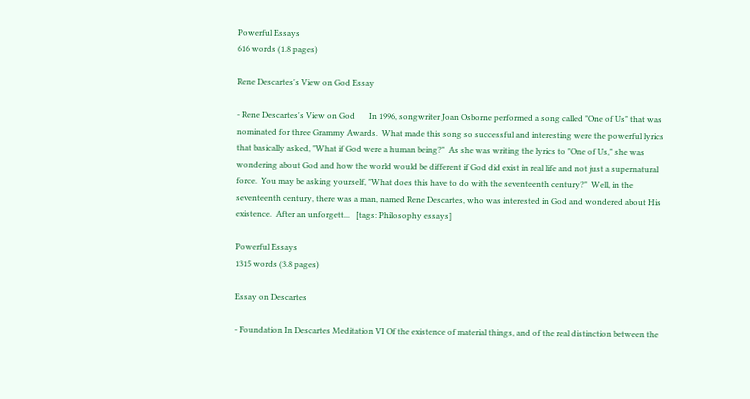Powerful Essays
616 words (1.8 pages)

Rene Descartes's View on God Essay

- Rene Descartes's View on God       In 1996, songwriter Joan Osborne performed a song called "One of Us" that was nominated for three Grammy Awards.  What made this song so successful and interesting were the powerful lyrics that basically asked, "What if God were a human being?"  As she was writing the lyrics to "One of Us," she was wondering about God and how the world would be different if God did exist in real life and not just a supernatural force.  You may be asking yourself, "What does this have to do with the seventeenth century?"  Well, in the seventeenth century, there was a man, named Rene Descartes, who was interested in God and wondered about His existence.  After an unforgett...   [tags: Philosophy essays]

Powerful Essays
1315 words (3.8 pages)

Essay on Descartes

- Foundation In Descartes Meditation VI Of the existence of material things, and of the real distinction between the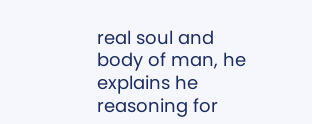real soul and body of man, he explains he reasoning for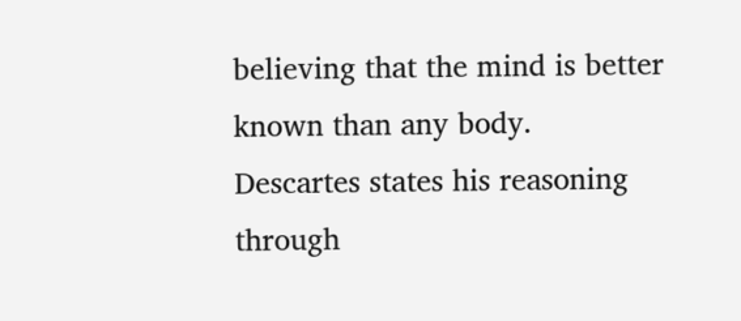believing that the mind is better known than any body. Descartes states his reasoning through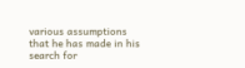various assumptions that he has made in his search for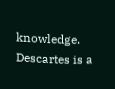knowledge. Descartes is a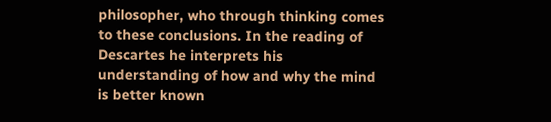philosopher, who through thinking comes to these conclusions. In the reading of Descartes he interprets his understanding of how and why the mind is better known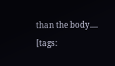than the body....   [tags: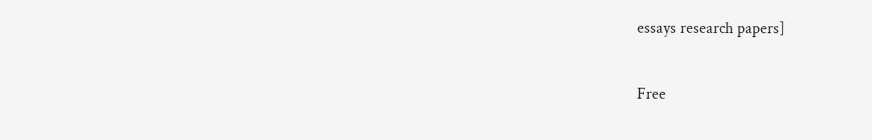essays research papers]

Free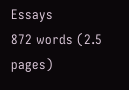Essays
872 words (2.5 pages)